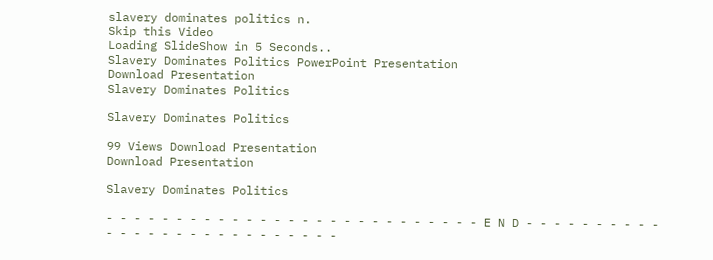slavery dominates politics n.
Skip this Video
Loading SlideShow in 5 Seconds..
Slavery Dominates Politics PowerPoint Presentation
Download Presentation
Slavery Dominates Politics

Slavery Dominates Politics

99 Views Download Presentation
Download Presentation

Slavery Dominates Politics

- - - - - - - - - - - - - - - - - - - - - - - - - - - E N D - - - - - - - - - - - - - - - - - - - - - - - - - - -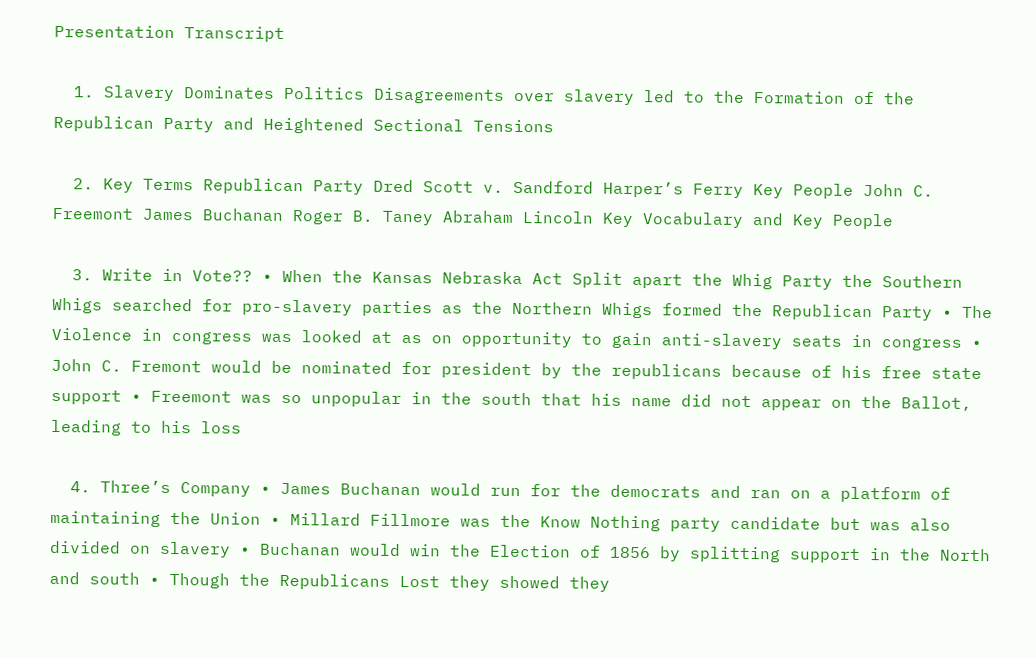Presentation Transcript

  1. Slavery Dominates Politics Disagreements over slavery led to the Formation of the Republican Party and Heightened Sectional Tensions

  2. Key Terms Republican Party Dred Scott v. Sandford Harper’s Ferry Key People John C. Freemont James Buchanan Roger B. Taney Abraham Lincoln Key Vocabulary and Key People

  3. Write in Vote?? • When the Kansas Nebraska Act Split apart the Whig Party the Southern Whigs searched for pro-slavery parties as the Northern Whigs formed the Republican Party • The Violence in congress was looked at as on opportunity to gain anti-slavery seats in congress • John C. Fremont would be nominated for president by the republicans because of his free state support • Freemont was so unpopular in the south that his name did not appear on the Ballot, leading to his loss

  4. Three’s Company • James Buchanan would run for the democrats and ran on a platform of maintaining the Union • Millard Fillmore was the Know Nothing party candidate but was also divided on slavery • Buchanan would win the Election of 1856 by splitting support in the North and south • Though the Republicans Lost they showed they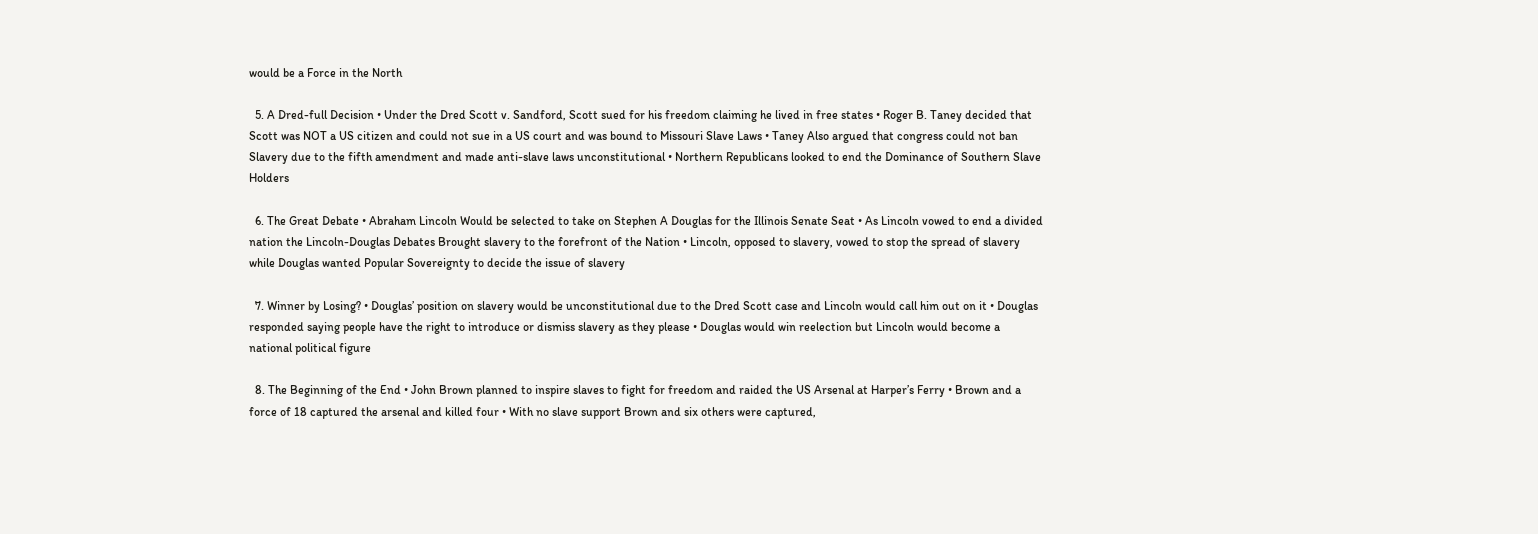would be a Force in the North

  5. A Dred-full Decision • Under the Dred Scott v. Sandford, Scott sued for his freedom claiming he lived in free states • Roger B. Taney decided that Scott was NOT a US citizen and could not sue in a US court and was bound to Missouri Slave Laws • Taney Also argued that congress could not ban Slavery due to the fifth amendment and made anti-slave laws unconstitutional • Northern Republicans looked to end the Dominance of Southern Slave Holders

  6. The Great Debate • Abraham Lincoln Would be selected to take on Stephen A Douglas for the Illinois Senate Seat • As Lincoln vowed to end a divided nation the Lincoln-Douglas Debates Brought slavery to the forefront of the Nation • Lincoln, opposed to slavery, vowed to stop the spread of slavery while Douglas wanted Popular Sovereignty to decide the issue of slavery

  7. Winner by Losing? • Douglas’ position on slavery would be unconstitutional due to the Dred Scott case and Lincoln would call him out on it • Douglas responded saying people have the right to introduce or dismiss slavery as they please • Douglas would win reelection but Lincoln would become a national political figure

  8. The Beginning of the End • John Brown planned to inspire slaves to fight for freedom and raided the US Arsenal at Harper’s Ferry • Brown and a force of 18 captured the arsenal and killed four • With no slave support Brown and six others were captured,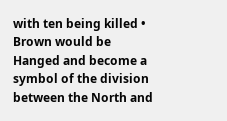with ten being killed • Brown would be Hanged and become a symbol of the division between the North and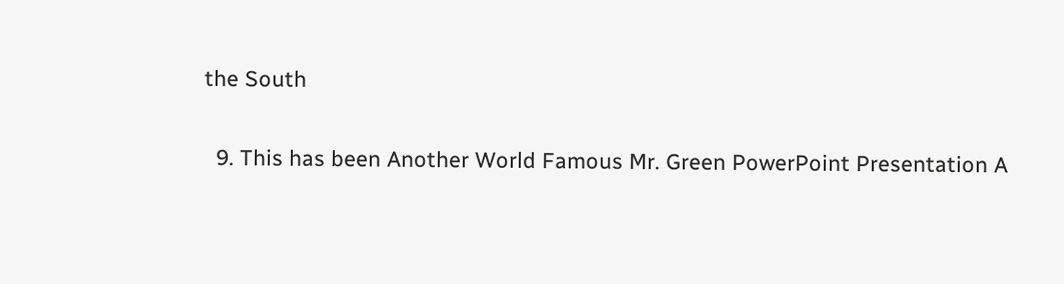the South

  9. This has been Another World Famous Mr. Green PowerPoint Presentation A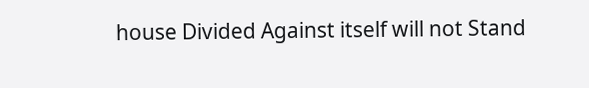house Divided Against itself will not Stand